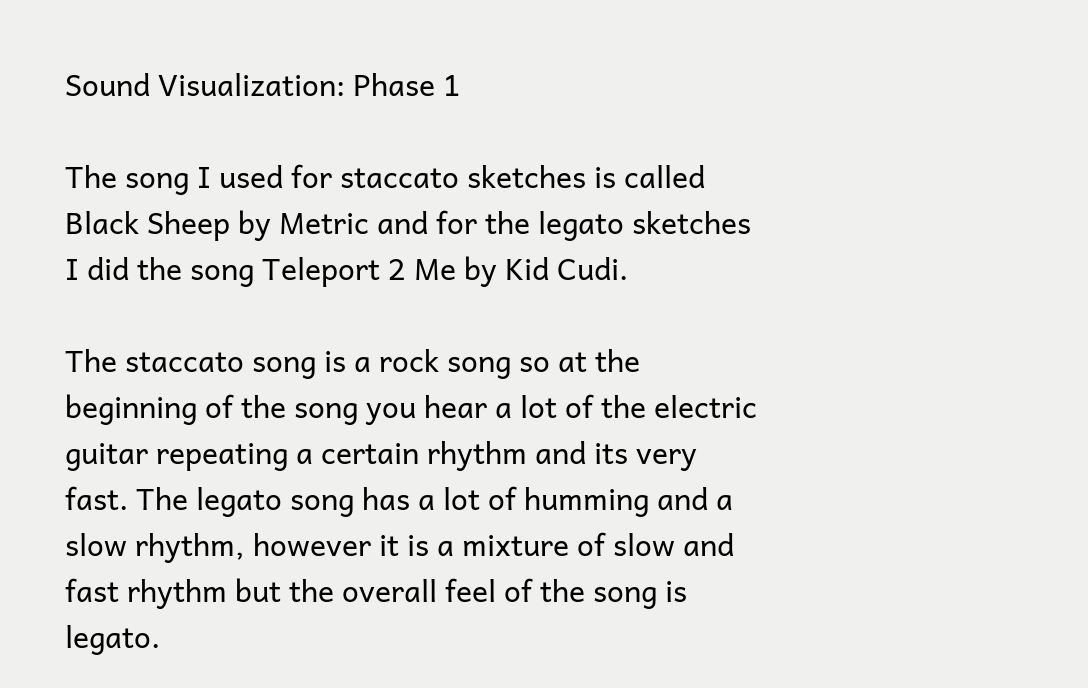Sound Visualization: Phase 1

The song I used for staccato sketches is called Black Sheep by Metric and for the legato sketches I did the song Teleport 2 Me by Kid Cudi.

The staccato song is a rock song so at the beginning of the song you hear a lot of the electric guitar repeating a certain rhythm and its very fast. The legato song has a lot of humming and a slow rhythm, however it is a mixture of slow and fast rhythm but the overall feel of the song is legato.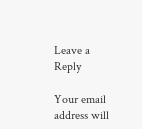Leave a Reply

Your email address will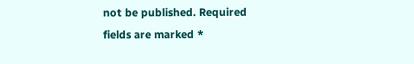not be published. Required fields are marked *